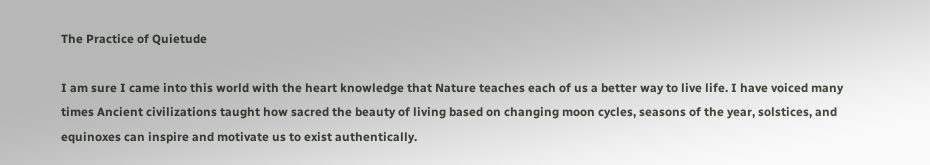The Practice of Quietude

I am sure I came into this world with the heart knowledge that Nature teaches each of us a better way to live life. I have voiced many times Ancient civilizations taught how sacred the beauty of living based on changing moon cycles, seasons of the year, solstices, and equinoxes can inspire and motivate us to exist authentically.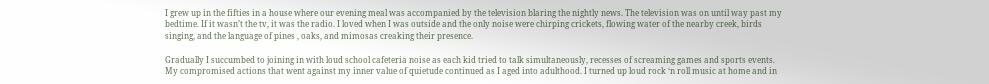I grew up in the fifties in a house where our evening meal was accompanied by the television blaring the nightly news. The television was on until way past my bedtime. If it wasn’t the tv, it was the radio. I loved when I was outside and the only noise were chirping crickets, flowing water of the nearby creek, birds singing, and the language of pines , oaks, and mimosas creaking their presence.

Gradually I succumbed to joining in with loud school cafeteria noise as each kid tried to talk simultaneously, recesses of screaming games and sports events. My compromised actions that went against my inner value of quietude continued as I aged into adulthood. I turned up loud rock ‘n roll music at home and in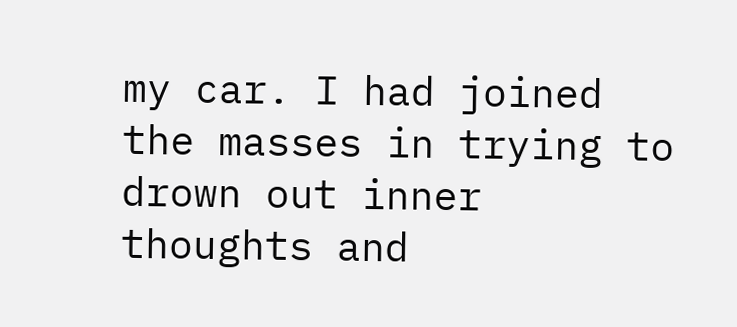my car. I had joined the masses in trying to drown out inner thoughts and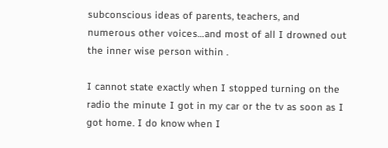subconscious ideas of parents, teachers, and numerous other voices…and most of all I drowned out the inner wise person within .

I cannot state exactly when I stopped turning on the radio the minute I got in my car or the tv as soon as I got home. I do know when I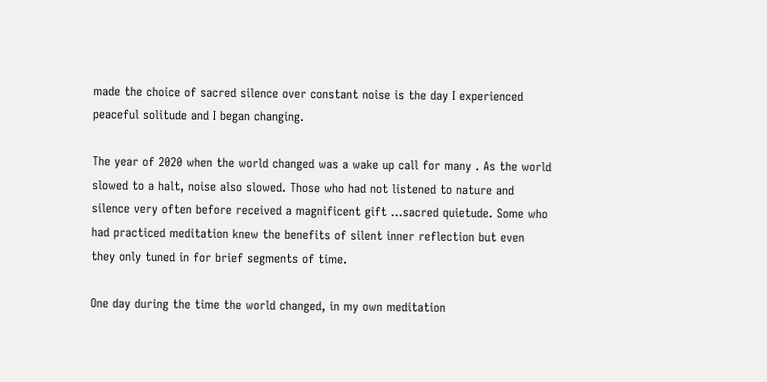made the choice of sacred silence over constant noise is the day I experienced peaceful solitude and I began changing.

The year of 2020 when the world changed was a wake up call for many . As the world slowed to a halt, noise also slowed. Those who had not listened to nature and silence very often before received a magnificent gift …sacred quietude. Some who had practiced meditation knew the benefits of silent inner reflection but even they only tuned in for brief segments of time.

One day during the time the world changed, in my own meditation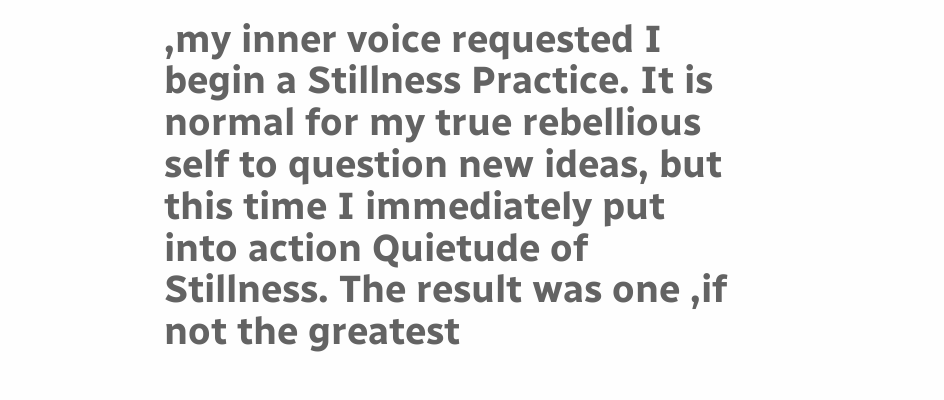,my inner voice requested I begin a Stillness Practice. It is normal for my true rebellious self to question new ideas, but this time I immediately put into action Quietude of Stillness. The result was one ,if not the greatest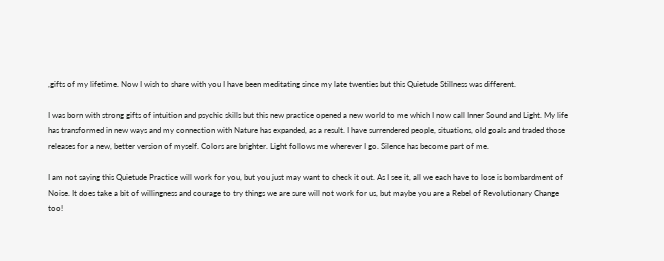,gifts of my lifetime. Now I wish to share with you I have been meditating since my late twenties but this Quietude Stillness was different.

I was born with strong gifts of intuition and psychic skills but this new practice opened a new world to me which I now call Inner Sound and Light. My life has transformed in new ways and my connection with Nature has expanded, as a result. I have surrendered people, situations, old goals and traded those releases for a new, better version of myself. Colors are brighter. Light follows me wherever I go. Silence has become part of me.

I am not saying this Quietude Practice will work for you, but you just may want to check it out. As I see it, all we each have to lose is bombardment of Noise. It does take a bit of willingness and courage to try things we are sure will not work for us, but maybe you are a Rebel of Revolutionary Change too!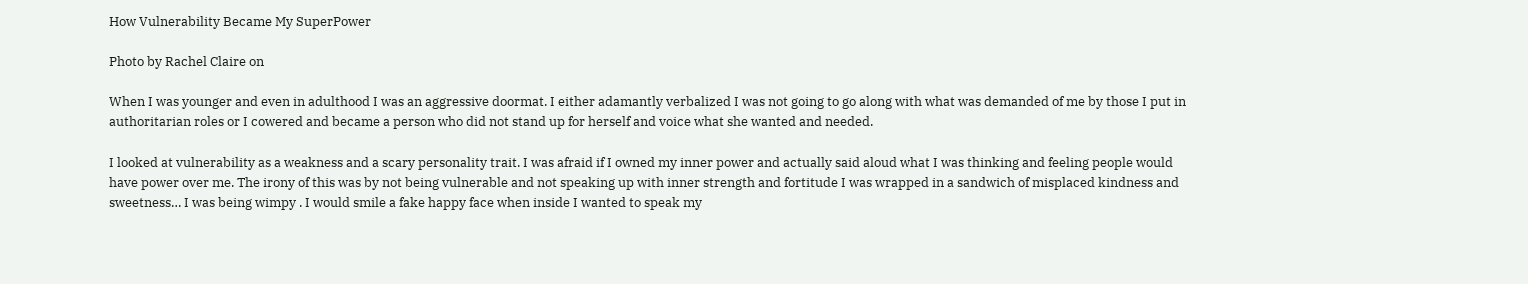How Vulnerability Became My SuperPower

Photo by Rachel Claire on

When I was younger and even in adulthood I was an aggressive doormat. I either adamantly verbalized I was not going to go along with what was demanded of me by those I put in authoritarian roles or I cowered and became a person who did not stand up for herself and voice what she wanted and needed.

I looked at vulnerability as a weakness and a scary personality trait. I was afraid if I owned my inner power and actually said aloud what I was thinking and feeling people would have power over me. The irony of this was by not being vulnerable and not speaking up with inner strength and fortitude I was wrapped in a sandwich of misplaced kindness and sweetness… I was being wimpy . I would smile a fake happy face when inside I wanted to speak my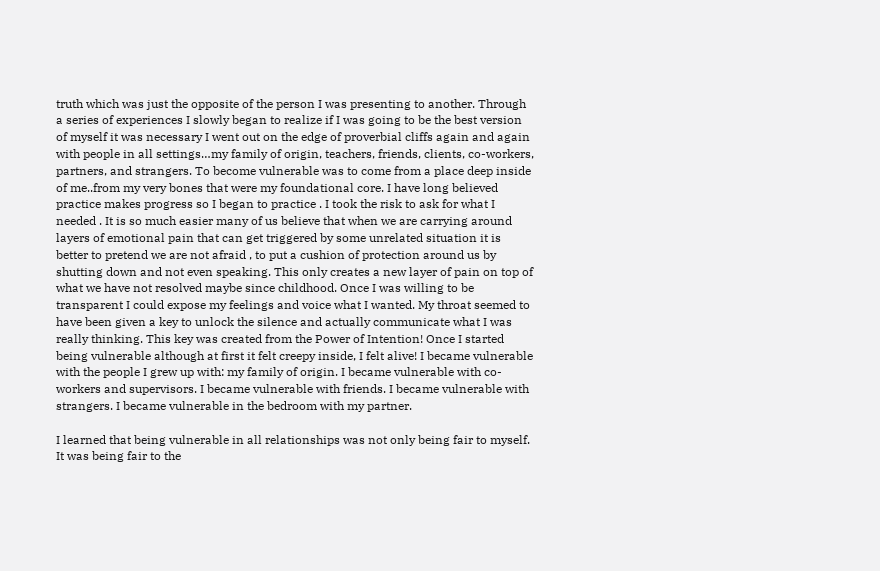truth which was just the opposite of the person I was presenting to another. Through a series of experiences I slowly began to realize if I was going to be the best version of myself it was necessary I went out on the edge of proverbial cliffs again and again with people in all settings…my family of origin, teachers, friends, clients, co-workers, partners, and strangers. To become vulnerable was to come from a place deep inside of me..from my very bones that were my foundational core. I have long believed practice makes progress so I began to practice . I took the risk to ask for what I needed . It is so much easier many of us believe that when we are carrying around layers of emotional pain that can get triggered by some unrelated situation it is better to pretend we are not afraid , to put a cushion of protection around us by shutting down and not even speaking. This only creates a new layer of pain on top of what we have not resolved maybe since childhood. Once I was willing to be transparent I could expose my feelings and voice what I wanted. My throat seemed to have been given a key to unlock the silence and actually communicate what I was really thinking. This key was created from the Power of Intention! Once I started being vulnerable although at first it felt creepy inside, I felt alive! I became vulnerable with the people I grew up with: my family of origin. I became vulnerable with co-workers and supervisors. I became vulnerable with friends. I became vulnerable with strangers. I became vulnerable in the bedroom with my partner.

I learned that being vulnerable in all relationships was not only being fair to myself. It was being fair to the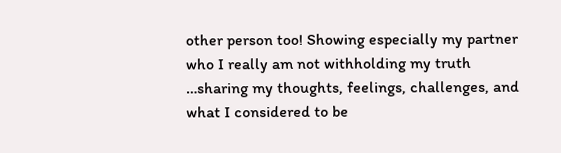other person too! Showing especially my partner who I really am not withholding my truth …sharing my thoughts, feelings, challenges, and what I considered to be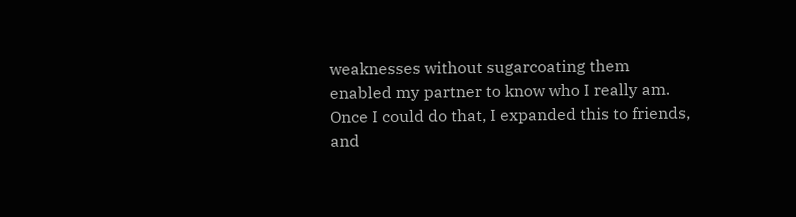weaknesses without sugarcoating them enabled my partner to know who I really am. Once I could do that, I expanded this to friends, and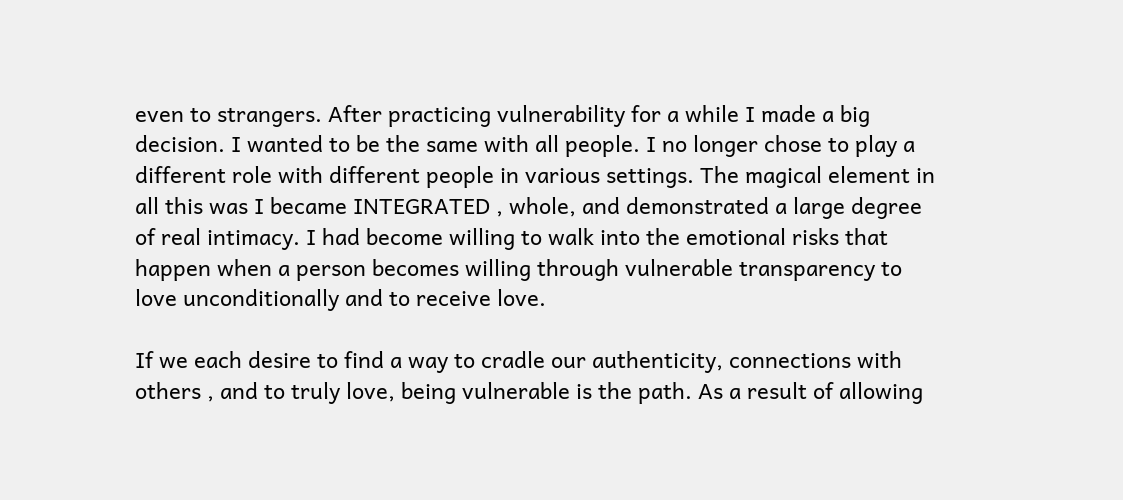even to strangers. After practicing vulnerability for a while I made a big decision. I wanted to be the same with all people. I no longer chose to play a different role with different people in various settings. The magical element in all this was I became INTEGRATED , whole, and demonstrated a large degree of real intimacy. I had become willing to walk into the emotional risks that happen when a person becomes willing through vulnerable transparency to love unconditionally and to receive love.

If we each desire to find a way to cradle our authenticity, connections with others , and to truly love, being vulnerable is the path. As a result of allowing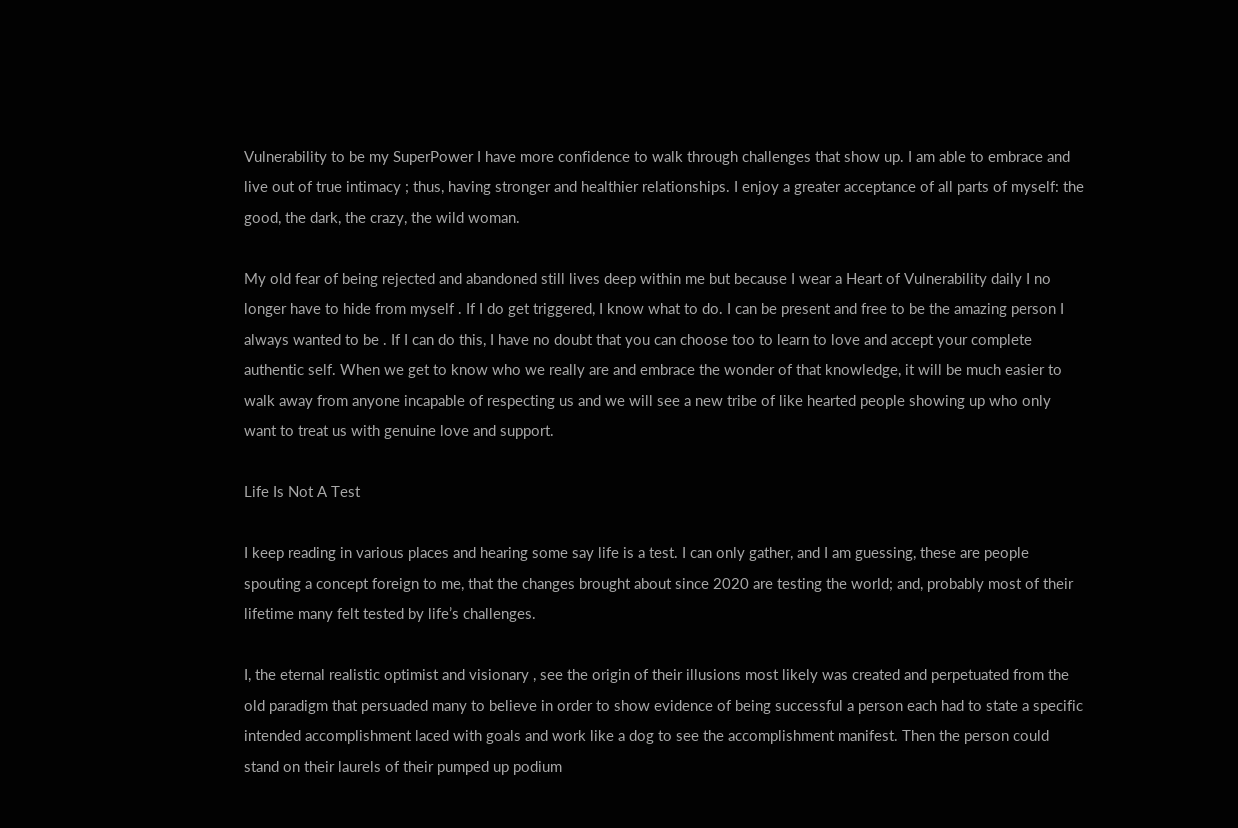Vulnerability to be my SuperPower I have more confidence to walk through challenges that show up. I am able to embrace and live out of true intimacy ; thus, having stronger and healthier relationships. I enjoy a greater acceptance of all parts of myself: the good, the dark, the crazy, the wild woman.

My old fear of being rejected and abandoned still lives deep within me but because I wear a Heart of Vulnerability daily I no longer have to hide from myself . If I do get triggered, I know what to do. I can be present and free to be the amazing person I always wanted to be . If I can do this, I have no doubt that you can choose too to learn to love and accept your complete authentic self. When we get to know who we really are and embrace the wonder of that knowledge, it will be much easier to walk away from anyone incapable of respecting us and we will see a new tribe of like hearted people showing up who only want to treat us with genuine love and support.

Life Is Not A Test

I keep reading in various places and hearing some say life is a test. I can only gather, and I am guessing, these are people spouting a concept foreign to me, that the changes brought about since 2020 are testing the world; and, probably most of their lifetime many felt tested by life’s challenges.

I, the eternal realistic optimist and visionary , see the origin of their illusions most likely was created and perpetuated from the old paradigm that persuaded many to believe in order to show evidence of being successful a person each had to state a specific intended accomplishment laced with goals and work like a dog to see the accomplishment manifest. Then the person could stand on their laurels of their pumped up podium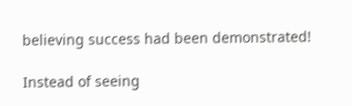believing success had been demonstrated!

Instead of seeing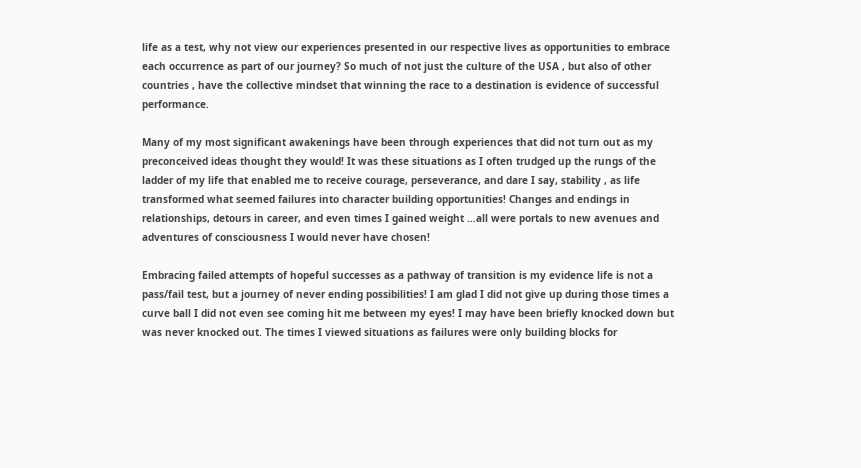life as a test, why not view our experiences presented in our respective lives as opportunities to embrace each occurrence as part of our journey? So much of not just the culture of the USA , but also of other countries , have the collective mindset that winning the race to a destination is evidence of successful performance.

Many of my most significant awakenings have been through experiences that did not turn out as my preconceived ideas thought they would! It was these situations as I often trudged up the rungs of the ladder of my life that enabled me to receive courage, perseverance, and dare I say, stability , as life transformed what seemed failures into character building opportunities! Changes and endings in relationships, detours in career, and even times I gained weight …all were portals to new avenues and adventures of consciousness I would never have chosen!

Embracing failed attempts of hopeful successes as a pathway of transition is my evidence life is not a pass/fail test, but a journey of never ending possibilities! I am glad I did not give up during those times a curve ball I did not even see coming hit me between my eyes! I may have been briefly knocked down but was never knocked out. The times I viewed situations as failures were only building blocks for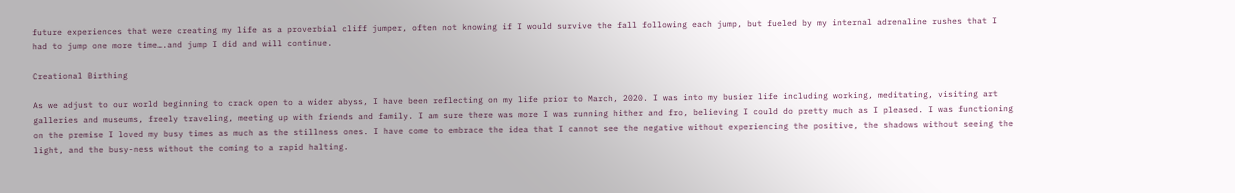future experiences that were creating my life as a proverbial cliff jumper, often not knowing if I would survive the fall following each jump, but fueled by my internal adrenaline rushes that I had to jump one more time….and jump I did and will continue.

Creational Birthing

As we adjust to our world beginning to crack open to a wider abyss, I have been reflecting on my life prior to March, 2020. I was into my busier life including working, meditating, visiting art galleries and museums, freely traveling, meeting up with friends and family. I am sure there was more I was running hither and fro, believing I could do pretty much as I pleased. I was functioning on the premise I loved my busy times as much as the stillness ones. I have come to embrace the idea that I cannot see the negative without experiencing the positive, the shadows without seeing the light, and the busy-ness without the coming to a rapid halting.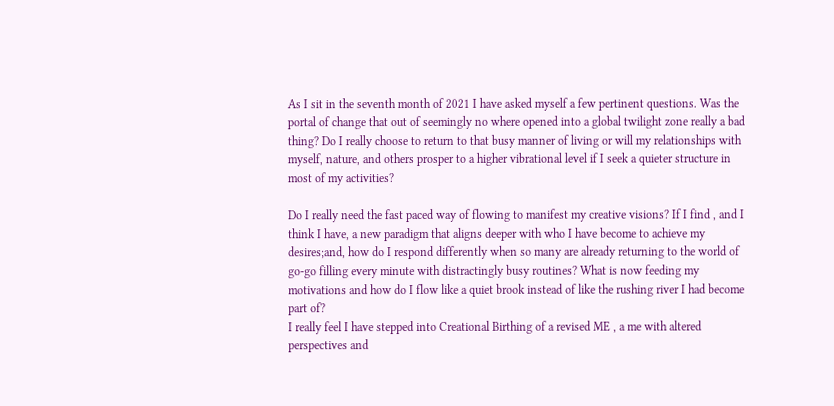As I sit in the seventh month of 2021 I have asked myself a few pertinent questions. Was the portal of change that out of seemingly no where opened into a global twilight zone really a bad thing? Do I really choose to return to that busy manner of living or will my relationships with myself, nature, and others prosper to a higher vibrational level if I seek a quieter structure in most of my activities?

Do I really need the fast paced way of flowing to manifest my creative visions? If I find , and I think I have, a new paradigm that aligns deeper with who I have become to achieve my desires;and, how do I respond differently when so many are already returning to the world of go-go filling every minute with distractingly busy routines? What is now feeding my motivations and how do I flow like a quiet brook instead of like the rushing river I had become part of?
I really feel I have stepped into Creational Birthing of a revised ME , a me with altered perspectives and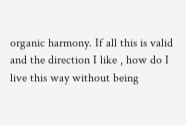organic harmony. If all this is valid and the direction I like , how do I live this way without being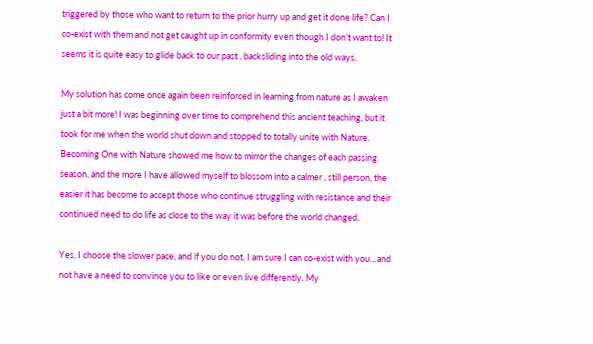triggered by those who want to return to the prior hurry up and get it done life? Can I co-exist with them and not get caught up in conformity even though I don’t want to! It seems it is quite easy to glide back to our past , backsliding into the old ways.

My solution has come once again been reinforced in learning from nature as I awaken just a bit more! I was beginning over time to comprehend this ancient teaching, but it took for me when the world shut down and stopped to totally unite with Nature. Becoming One with Nature showed me how to mirror the changes of each passing season, and the more I have allowed myself to blossom into a calmer , still person, the easier it has become to accept those who continue struggling with resistance and their continued need to do life as close to the way it was before the world changed.

Yes, I choose the slower pace, and if you do not, I am sure I can co-exist with you…and not have a need to convince you to like or even live differently. My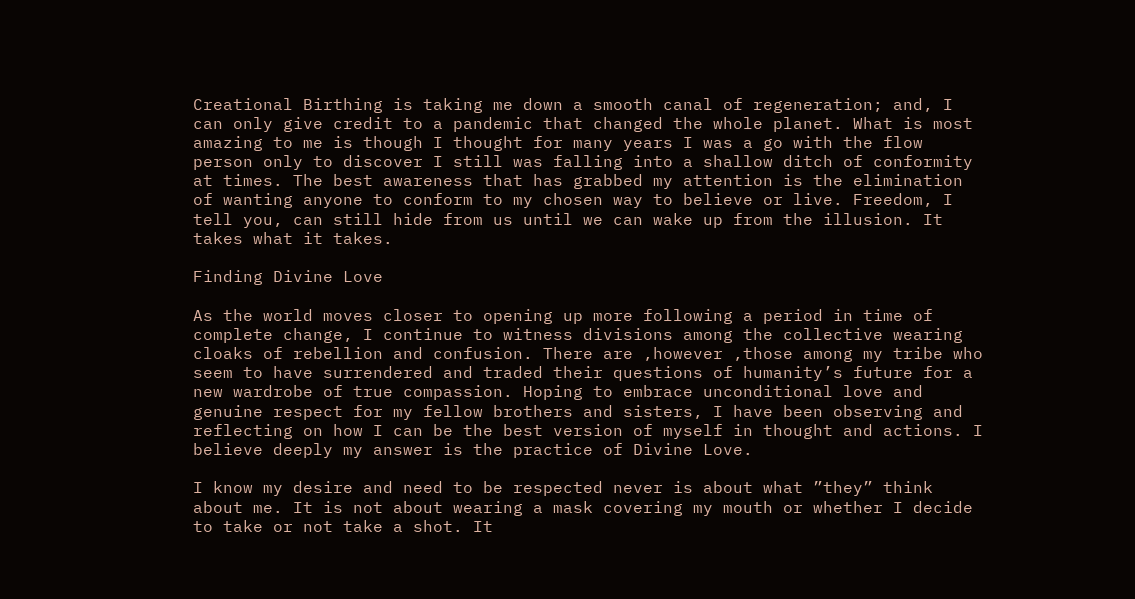Creational Birthing is taking me down a smooth canal of regeneration; and, I can only give credit to a pandemic that changed the whole planet. What is most amazing to me is though I thought for many years I was a go with the flow person only to discover I still was falling into a shallow ditch of conformity at times. The best awareness that has grabbed my attention is the elimination of wanting anyone to conform to my chosen way to believe or live. Freedom, I tell you, can still hide from us until we can wake up from the illusion. It takes what it takes.

Finding Divine Love

As the world moves closer to opening up more following a period in time of complete change, I continue to witness divisions among the collective wearing cloaks of rebellion and confusion. There are ,however ,those among my tribe who seem to have surrendered and traded their questions of humanity’s future for a new wardrobe of true compassion. Hoping to embrace unconditional love and genuine respect for my fellow brothers and sisters, I have been observing and reflecting on how I can be the best version of myself in thought and actions. I believe deeply my answer is the practice of Divine Love.

I know my desire and need to be respected never is about what ”they” think about me. It is not about wearing a mask covering my mouth or whether I decide to take or not take a shot. It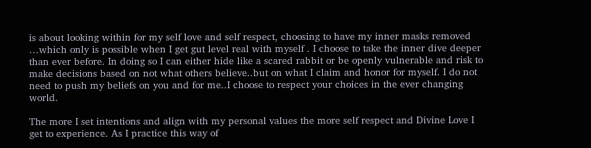is about looking within for my self love and self respect, choosing to have my inner masks removed …which only is possible when I get gut level real with myself . I choose to take the inner dive deeper than ever before. In doing so I can either hide like a scared rabbit or be openly vulnerable and risk to make decisions based on not what others believe..but on what I claim and honor for myself. I do not need to push my beliefs on you and for me..I choose to respect your choices in the ever changing world.

The more I set intentions and align with my personal values the more self respect and Divine Love I get to experience. As I practice this way of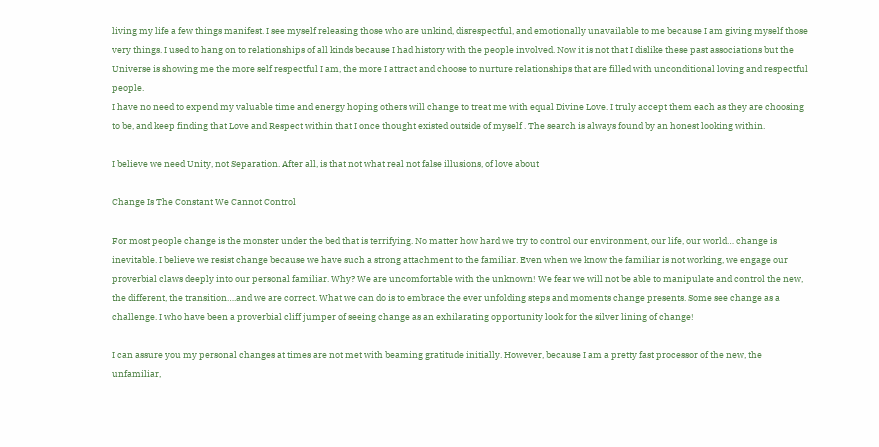living my life a few things manifest. I see myself releasing those who are unkind, disrespectful, and emotionally unavailable to me because I am giving myself those very things. I used to hang on to relationships of all kinds because I had history with the people involved. Now it is not that I dislike these past associations but the Universe is showing me the more self respectful I am, the more I attract and choose to nurture relationships that are filled with unconditional loving and respectful people.
I have no need to expend my valuable time and energy hoping others will change to treat me with equal Divine Love. I truly accept them each as they are choosing to be, and keep finding that Love and Respect within that I once thought existed outside of myself . The search is always found by an honest looking within.

I believe we need Unity, not Separation. After all, is that not what real not false illusions, of love about

Change Is The Constant We Cannot Control

For most people change is the monster under the bed that is terrifying. No matter how hard we try to control our environment, our life, our world… change is inevitable. I believe we resist change because we have such a strong attachment to the familiar. Even when we know the familiar is not working, we engage our proverbial claws deeply into our personal familiar. Why? We are uncomfortable with the unknown! We fear we will not be able to manipulate and control the new, the different, the transition….and we are correct. What we can do is to embrace the ever unfolding steps and moments change presents. Some see change as a challenge. I who have been a proverbial cliff jumper of seeing change as an exhilarating opportunity look for the silver lining of change!

I can assure you my personal changes at times are not met with beaming gratitude initially. However, because I am a pretty fast processor of the new, the unfamiliar,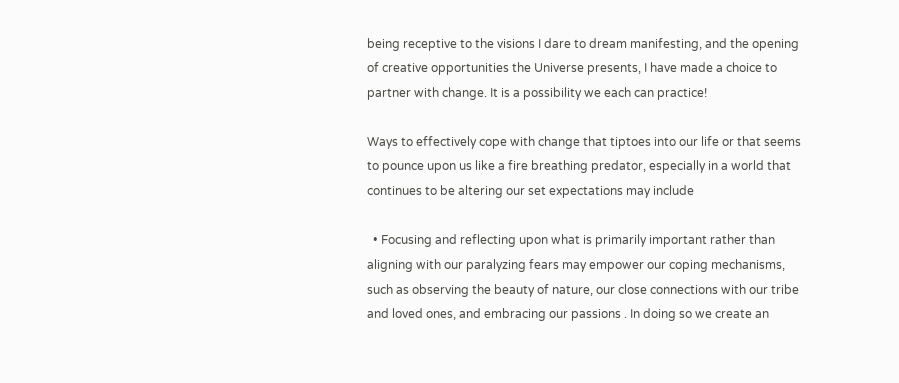being receptive to the visions I dare to dream manifesting, and the opening of creative opportunities the Universe presents, I have made a choice to partner with change. It is a possibility we each can practice!

Ways to effectively cope with change that tiptoes into our life or that seems to pounce upon us like a fire breathing predator, especially in a world that continues to be altering our set expectations may include

  • Focusing and reflecting upon what is primarily important rather than aligning with our paralyzing fears may empower our coping mechanisms, such as observing the beauty of nature, our close connections with our tribe and loved ones, and embracing our passions . In doing so we create an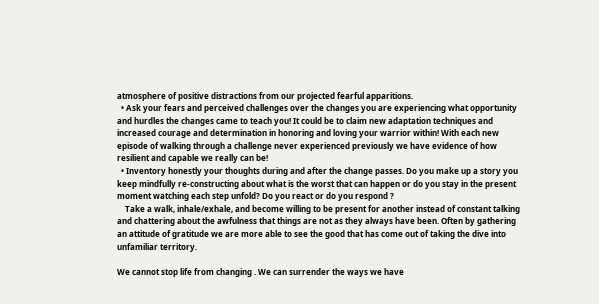atmosphere of positive distractions from our projected fearful apparitions.
  • Ask your fears and perceived challenges over the changes you are experiencing what opportunity and hurdles the changes came to teach you! It could be to claim new adaptation techniques and increased courage and determination in honoring and loving your warrior within! With each new episode of walking through a challenge never experienced previously we have evidence of how resilient and capable we really can be!
  • Inventory honestly your thoughts during and after the change passes. Do you make up a story you keep mindfully re-constructing about what is the worst that can happen or do you stay in the present moment watching each step unfold? Do you react or do you respond ?
    Take a walk, inhale/exhale, and become willing to be present for another instead of constant talking and chattering about the awfulness that things are not as they always have been. Often by gathering an attitude of gratitude we are more able to see the good that has come out of taking the dive into unfamiliar territory.

We cannot stop life from changing . We can surrender the ways we have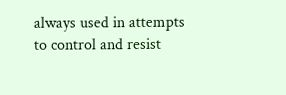always used in attempts to control and resist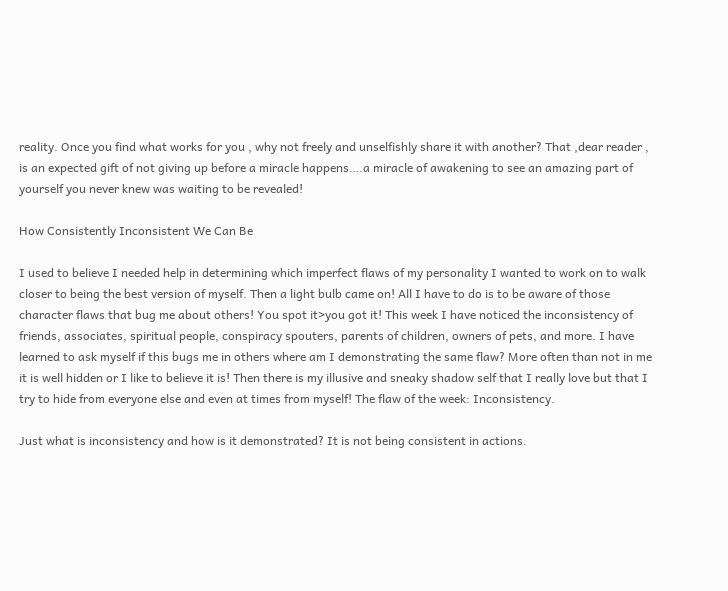reality. Once you find what works for you , why not freely and unselfishly share it with another? That ,dear reader , is an expected gift of not giving up before a miracle happens….a miracle of awakening to see an amazing part of yourself you never knew was waiting to be revealed!

How Consistently Inconsistent We Can Be

I used to believe I needed help in determining which imperfect flaws of my personality I wanted to work on to walk closer to being the best version of myself. Then a light bulb came on! All I have to do is to be aware of those character flaws that bug me about others! You spot it>you got it! This week I have noticed the inconsistency of friends, associates, spiritual people, conspiracy spouters, parents of children, owners of pets, and more. I have learned to ask myself if this bugs me in others where am I demonstrating the same flaw? More often than not in me it is well hidden or I like to believe it is! Then there is my illusive and sneaky shadow self that I really love but that I try to hide from everyone else and even at times from myself! The flaw of the week: Inconsistency.

Just what is inconsistency and how is it demonstrated? It is not being consistent in actions.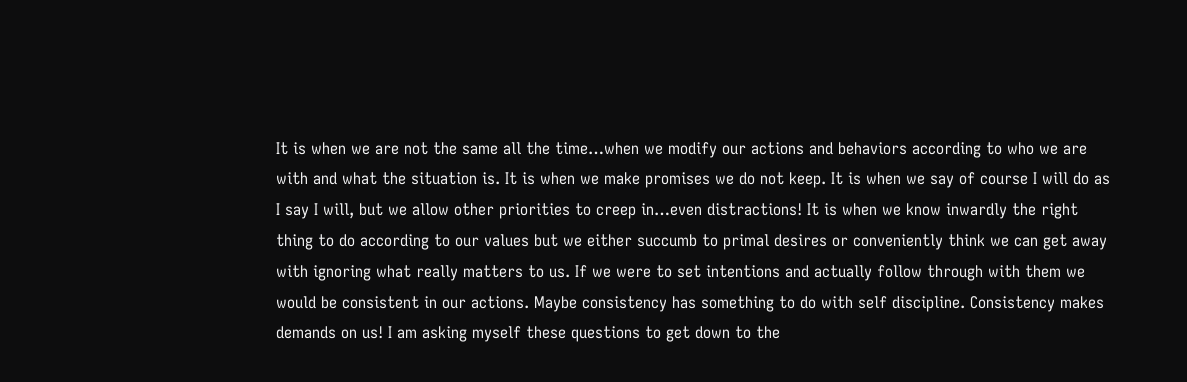It is when we are not the same all the time…when we modify our actions and behaviors according to who we are with and what the situation is. It is when we make promises we do not keep. It is when we say of course I will do as I say I will, but we allow other priorities to creep in…even distractions! It is when we know inwardly the right thing to do according to our values but we either succumb to primal desires or conveniently think we can get away with ignoring what really matters to us. If we were to set intentions and actually follow through with them we would be consistent in our actions. Maybe consistency has something to do with self discipline. Consistency makes demands on us! I am asking myself these questions to get down to the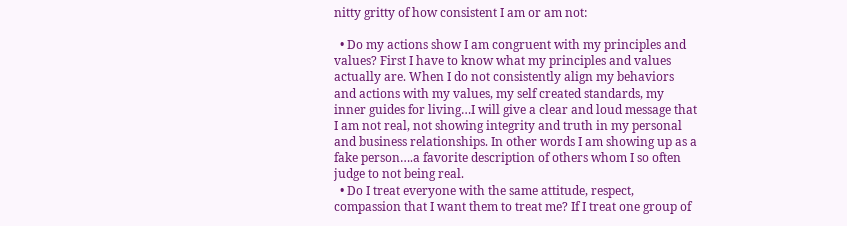nitty gritty of how consistent I am or am not:

  • Do my actions show I am congruent with my principles and values? First I have to know what my principles and values actually are. When I do not consistently align my behaviors and actions with my values, my self created standards, my inner guides for living…I will give a clear and loud message that I am not real, not showing integrity and truth in my personal and business relationships. In other words I am showing up as a fake person….a favorite description of others whom I so often judge to not being real.
  • Do I treat everyone with the same attitude, respect, compassion that I want them to treat me? If I treat one group of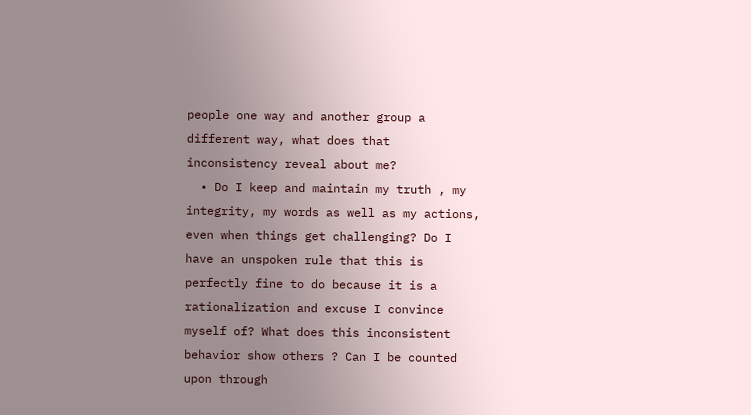people one way and another group a different way, what does that inconsistency reveal about me?
  • Do I keep and maintain my truth , my integrity, my words as well as my actions, even when things get challenging? Do I have an unspoken rule that this is perfectly fine to do because it is a rationalization and excuse I convince myself of? What does this inconsistent behavior show others ? Can I be counted upon through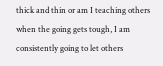thick and thin or am I teaching others when the going gets tough, I am consistently going to let others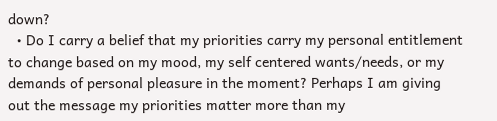down?
  • Do I carry a belief that my priorities carry my personal entitlement to change based on my mood, my self centered wants/needs, or my demands of personal pleasure in the moment? Perhaps I am giving out the message my priorities matter more than my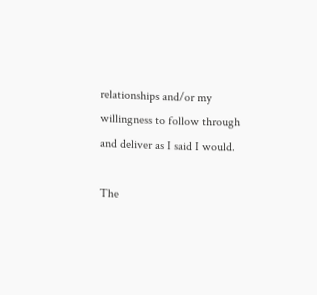relationships and/or my willingness to follow through and deliver as I said I would.

The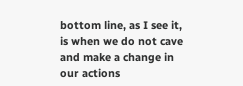bottom line, as I see it, is when we do not cave and make a change in our actions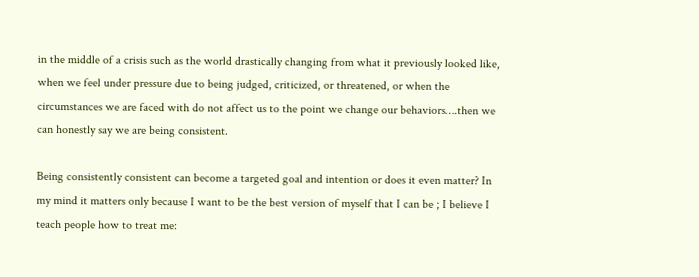in the middle of a crisis such as the world drastically changing from what it previously looked like, when we feel under pressure due to being judged, criticized, or threatened, or when the circumstances we are faced with do not affect us to the point we change our behaviors….then we can honestly say we are being consistent.

Being consistently consistent can become a targeted goal and intention or does it even matter? In my mind it matters only because I want to be the best version of myself that I can be ; I believe I teach people how to treat me: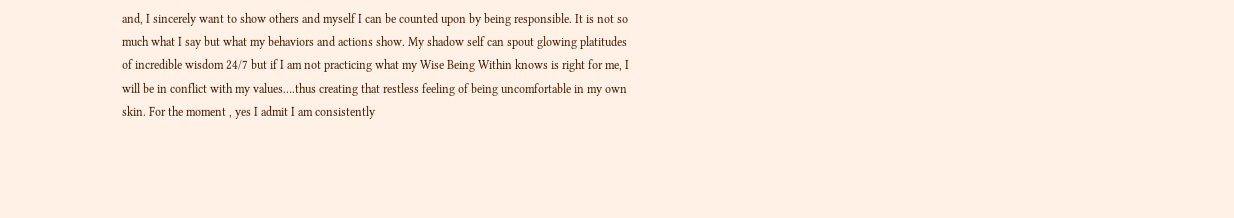and, I sincerely want to show others and myself I can be counted upon by being responsible. It is not so much what I say but what my behaviors and actions show. My shadow self can spout glowing platitudes of incredible wisdom 24/7 but if I am not practicing what my Wise Being Within knows is right for me, I will be in conflict with my values….thus creating that restless feeling of being uncomfortable in my own skin. For the moment , yes I admit I am consistently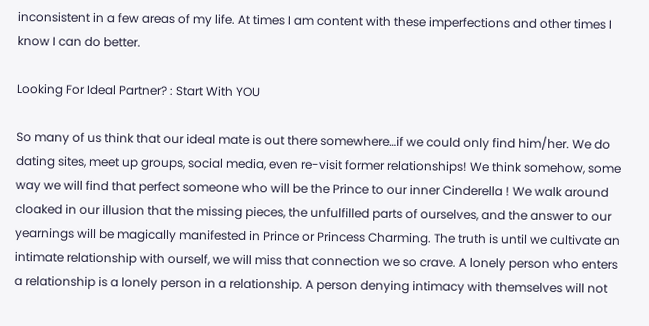inconsistent in a few areas of my life. At times I am content with these imperfections and other times I know I can do better.

Looking For Ideal Partner? : Start With YOU

So many of us think that our ideal mate is out there somewhere…if we could only find him/her. We do dating sites, meet up groups, social media, even re-visit former relationships! We think somehow, some way we will find that perfect someone who will be the Prince to our inner Cinderella ! We walk around cloaked in our illusion that the missing pieces, the unfulfilled parts of ourselves, and the answer to our yearnings will be magically manifested in Prince or Princess Charming. The truth is until we cultivate an intimate relationship with ourself, we will miss that connection we so crave. A lonely person who enters a relationship is a lonely person in a relationship. A person denying intimacy with themselves will not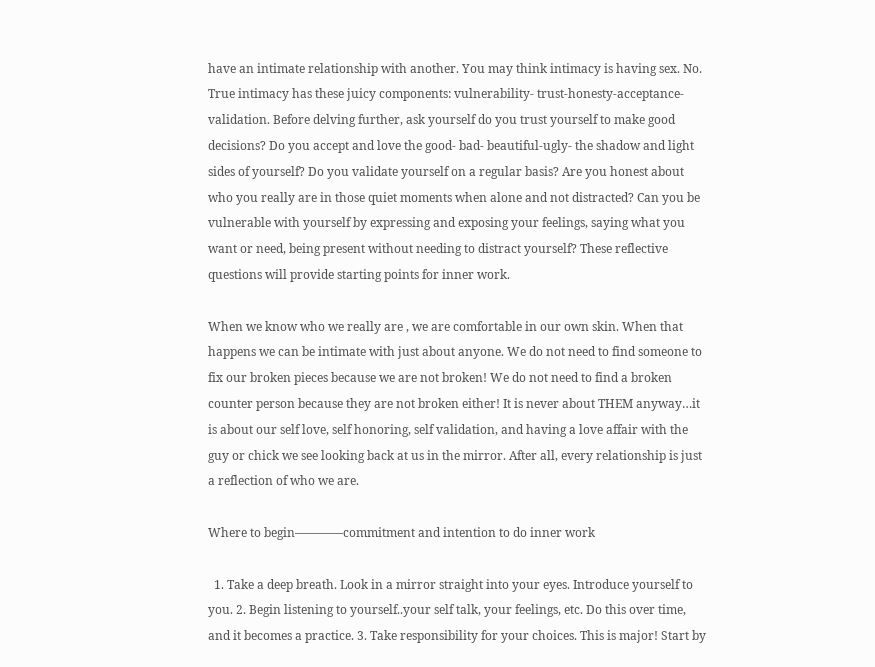have an intimate relationship with another. You may think intimacy is having sex. No. True intimacy has these juicy components: vulnerability- trust-honesty-acceptance-validation. Before delving further, ask yourself do you trust yourself to make good decisions? Do you accept and love the good- bad- beautiful-ugly- the shadow and light sides of yourself? Do you validate yourself on a regular basis? Are you honest about who you really are in those quiet moments when alone and not distracted? Can you be vulnerable with yourself by expressing and exposing your feelings, saying what you want or need, being present without needing to distract yourself? These reflective questions will provide starting points for inner work.

When we know who we really are , we are comfortable in our own skin. When that happens we can be intimate with just about anyone. We do not need to find someone to fix our broken pieces because we are not broken! We do not need to find a broken counter person because they are not broken either! It is never about THEM anyway…it is about our self love, self honoring, self validation, and having a love affair with the guy or chick we see looking back at us in the mirror. After all, every relationship is just a reflection of who we are.

Where to begin————commitment and intention to do inner work

  1. Take a deep breath. Look in a mirror straight into your eyes. Introduce yourself to you. 2. Begin listening to yourself..your self talk, your feelings, etc. Do this over time, and it becomes a practice. 3. Take responsibility for your choices. This is major! Start by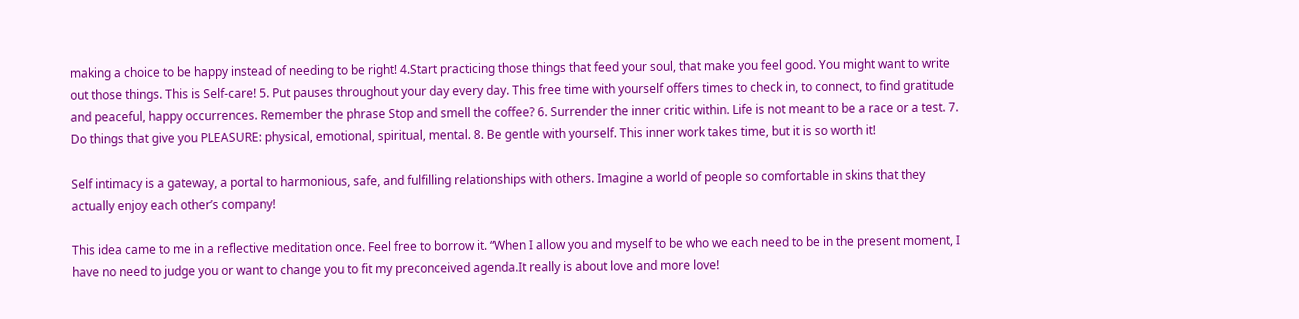making a choice to be happy instead of needing to be right! 4.Start practicing those things that feed your soul, that make you feel good. You might want to write out those things. This is Self-care! 5. Put pauses throughout your day every day. This free time with yourself offers times to check in, to connect, to find gratitude and peaceful, happy occurrences. Remember the phrase Stop and smell the coffee? 6. Surrender the inner critic within. Life is not meant to be a race or a test. 7. Do things that give you PLEASURE: physical, emotional, spiritual, mental. 8. Be gentle with yourself. This inner work takes time, but it is so worth it!

Self intimacy is a gateway, a portal to harmonious, safe, and fulfilling relationships with others. Imagine a world of people so comfortable in skins that they actually enjoy each other’s company!

This idea came to me in a reflective meditation once. Feel free to borrow it. “When I allow you and myself to be who we each need to be in the present moment, I have no need to judge you or want to change you to fit my preconceived agenda.It really is about love and more love!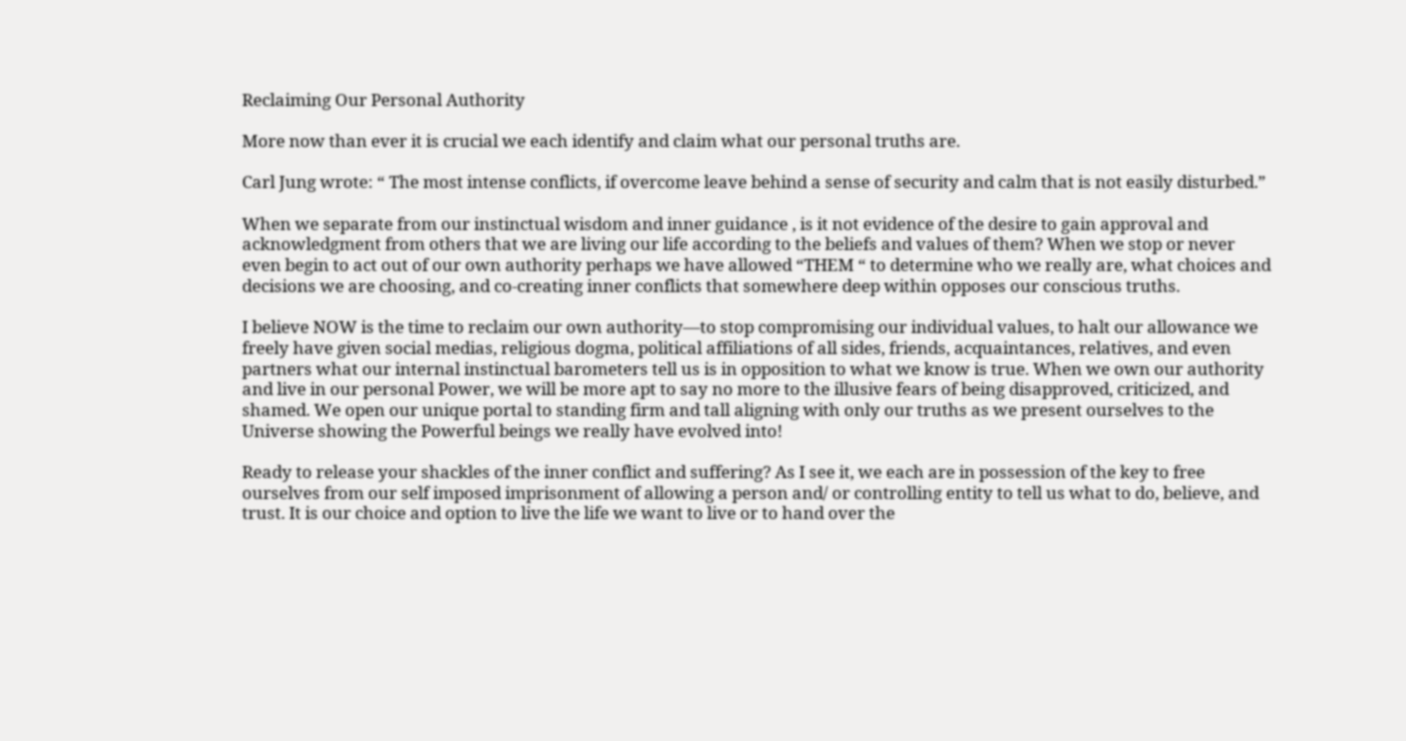Reclaiming Our Personal Authority

More now than ever it is crucial we each identify and claim what our personal truths are.

Carl Jung wrote: “ The most intense conflicts, if overcome leave behind a sense of security and calm that is not easily disturbed.”

When we separate from our instinctual wisdom and inner guidance , is it not evidence of the desire to gain approval and acknowledgment from others that we are living our life according to the beliefs and values of them? When we stop or never even begin to act out of our own authority perhaps we have allowed “THEM “ to determine who we really are, what choices and decisions we are choosing, and co-creating inner conflicts that somewhere deep within opposes our conscious truths.

I believe NOW is the time to reclaim our own authority—to stop compromising our individual values, to halt our allowance we freely have given social medias, religious dogma, political affiliations of all sides, friends, acquaintances, relatives, and even partners what our internal instinctual barometers tell us is in opposition to what we know is true. When we own our authority and live in our personal Power, we will be more apt to say no more to the illusive fears of being disapproved, criticized, and shamed. We open our unique portal to standing firm and tall aligning with only our truths as we present ourselves to the Universe showing the Powerful beings we really have evolved into!

Ready to release your shackles of the inner conflict and suffering? As I see it, we each are in possession of the key to free ourselves from our self imposed imprisonment of allowing a person and/ or controlling entity to tell us what to do, believe, and trust. It is our choice and option to live the life we want to live or to hand over the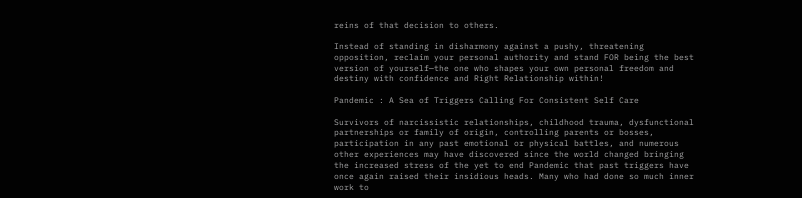reins of that decision to others.

Instead of standing in disharmony against a pushy, threatening opposition, reclaim your personal authority and stand FOR being the best version of yourself—the one who shapes your own personal freedom and destiny with confidence and Right Relationship within!

Pandemic : A Sea of Triggers Calling For Consistent Self Care

Survivors of narcissistic relationships, childhood trauma, dysfunctional partnerships or family of origin, controlling parents or bosses, participation in any past emotional or physical battles, and numerous other experiences may have discovered since the world changed bringing the increased stress of the yet to end Pandemic that past triggers have once again raised their insidious heads. Many who had done so much inner work to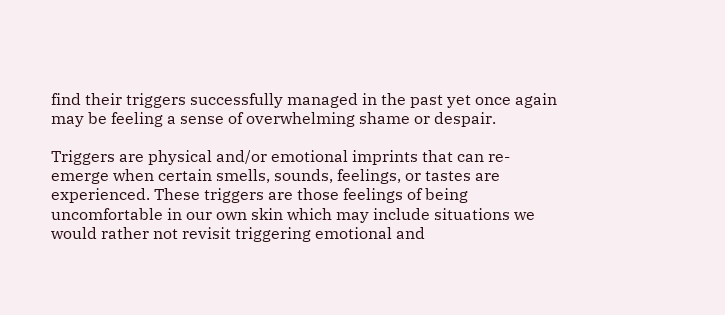find their triggers successfully managed in the past yet once again may be feeling a sense of overwhelming shame or despair.

Triggers are physical and/or emotional imprints that can re-emerge when certain smells, sounds, feelings, or tastes are experienced. These triggers are those feelings of being uncomfortable in our own skin which may include situations we would rather not revisit triggering emotional and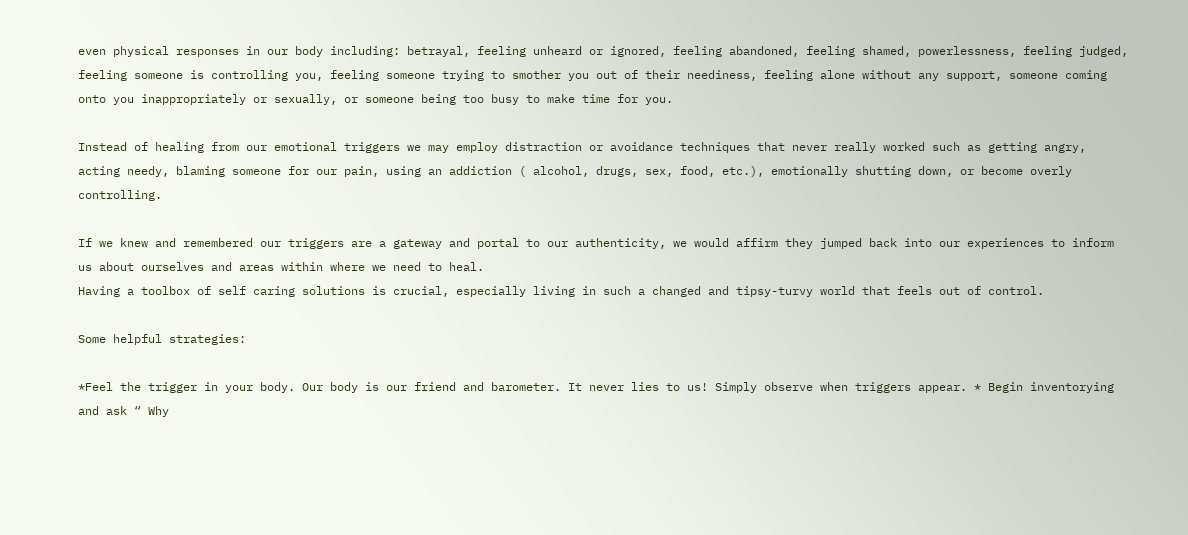even physical responses in our body including: betrayal, feeling unheard or ignored, feeling abandoned, feeling shamed, powerlessness, feeling judged, feeling someone is controlling you, feeling someone trying to smother you out of their neediness, feeling alone without any support, someone coming onto you inappropriately or sexually, or someone being too busy to make time for you.

Instead of healing from our emotional triggers we may employ distraction or avoidance techniques that never really worked such as getting angry, acting needy, blaming someone for our pain, using an addiction ( alcohol, drugs, sex, food, etc.), emotionally shutting down, or become overly controlling.

If we knew and remembered our triggers are a gateway and portal to our authenticity, we would affirm they jumped back into our experiences to inform us about ourselves and areas within where we need to heal.
Having a toolbox of self caring solutions is crucial, especially living in such a changed and tipsy-turvy world that feels out of control.

Some helpful strategies:

*Feel the trigger in your body. Our body is our friend and barometer. It never lies to us! Simply observe when triggers appear. * Begin inventorying and ask “ Why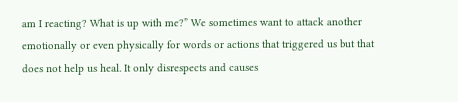am I reacting? What is up with me?” We sometimes want to attack another emotionally or even physically for words or actions that triggered us but that does not help us heal. It only disrespects and causes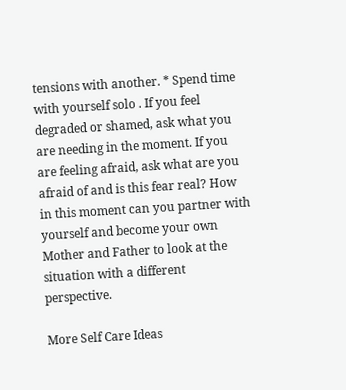tensions with another. * Spend time with yourself solo . If you feel degraded or shamed, ask what you are needing in the moment. If you are feeling afraid, ask what are you afraid of and is this fear real? How in this moment can you partner with yourself and become your own Mother and Father to look at the situation with a different perspective.

More Self Care Ideas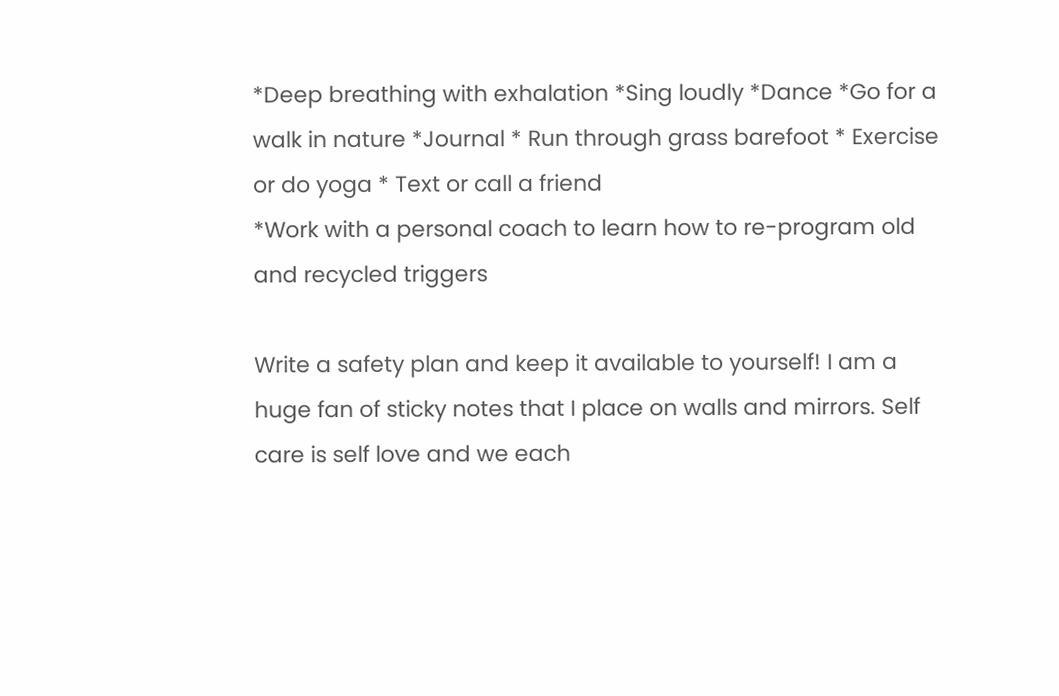*Deep breathing with exhalation *Sing loudly *Dance *Go for a walk in nature *Journal * Run through grass barefoot * Exercise or do yoga * Text or call a friend
*Work with a personal coach to learn how to re-program old and recycled triggers

Write a safety plan and keep it available to yourself! I am a huge fan of sticky notes that I place on walls and mirrors. Self care is self love and we each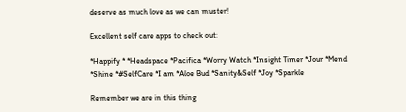deserve as much love as we can muster!

Excellent self care apps to check out:

*Happify * *Headspace *Pacifica *Worry Watch *Insight Timer *Jour *Mend *Shine *#SelfCare *I am *Aloe Bud *Sanity&Self *Joy *Sparkle

Remember we are in this thing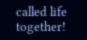called life together!